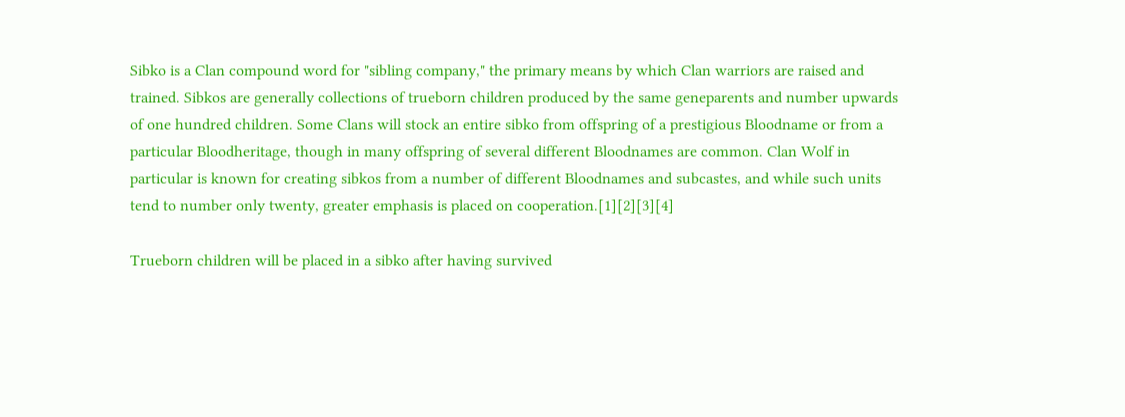Sibko is a Clan compound word for "sibling company," the primary means by which Clan warriors are raised and trained. Sibkos are generally collections of trueborn children produced by the same geneparents and number upwards of one hundred children. Some Clans will stock an entire sibko from offspring of a prestigious Bloodname or from a particular Bloodheritage, though in many offspring of several different Bloodnames are common. Clan Wolf in particular is known for creating sibkos from a number of different Bloodnames and subcastes, and while such units tend to number only twenty, greater emphasis is placed on cooperation.[1][2][3][4]

Trueborn children will be placed in a sibko after having survived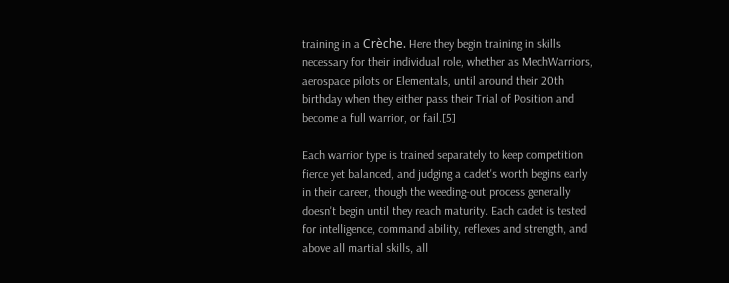training in a Crèche. Here they begin training in skills necessary for their individual role, whether as MechWarriors, aerospace pilots or Elementals, until around their 20th birthday when they either pass their Trial of Position and become a full warrior, or fail.[5]

Each warrior type is trained separately to keep competition fierce yet balanced, and judging a cadet's worth begins early in their career, though the weeding-out process generally doesn't begin until they reach maturity. Each cadet is tested for intelligence, command ability, reflexes and strength, and above all martial skills, all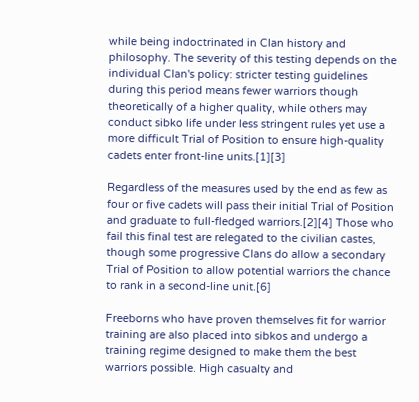while being indoctrinated in Clan history and philosophy. The severity of this testing depends on the individual Clan's policy: stricter testing guidelines during this period means fewer warriors though theoretically of a higher quality, while others may conduct sibko life under less stringent rules yet use a more difficult Trial of Position to ensure high-quality cadets enter front-line units.[1][3]

Regardless of the measures used by the end as few as four or five cadets will pass their initial Trial of Position and graduate to full-fledged warriors.[2][4] Those who fail this final test are relegated to the civilian castes, though some progressive Clans do allow a secondary Trial of Position to allow potential warriors the chance to rank in a second-line unit.[6]

Freeborns who have proven themselves fit for warrior training are also placed into sibkos and undergo a training regime designed to make them the best warriors possible. High casualty and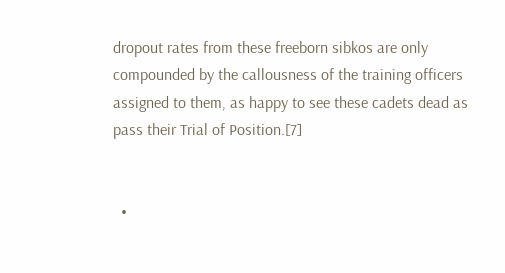dropout rates from these freeborn sibkos are only compounded by the callousness of the training officers assigned to them, as happy to see these cadets dead as pass their Trial of Position.[7]


  •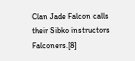Clan Jade Falcon calls their Sibko instructors Falconers.[8]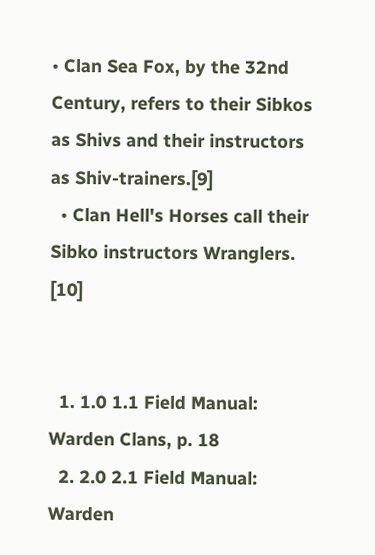• Clan Sea Fox, by the 32nd Century, refers to their Sibkos as Shivs and their instructors as Shiv-trainers.[9]
  • Clan Hell's Horses call their Sibko instructors Wranglers. [10]


  1. 1.0 1.1 Field Manual: Warden Clans, p. 18
  2. 2.0 2.1 Field Manual: Warden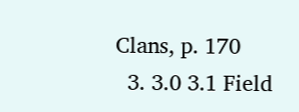Clans, p. 170
  3. 3.0 3.1 Field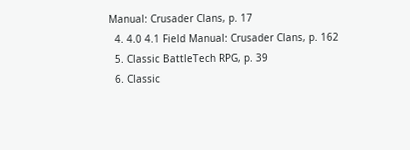Manual: Crusader Clans, p. 17
  4. 4.0 4.1 Field Manual: Crusader Clans, p. 162
  5. Classic BattleTech RPG, p. 39
  6. Classic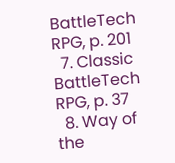BattleTech RPG, p. 201
  7. Classic BattleTech RPG, p. 37
  8. Way of the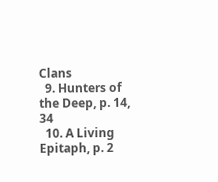Clans
  9. Hunters of the Deep, p. 14, 34
  10. A Living Epitaph, p. 2